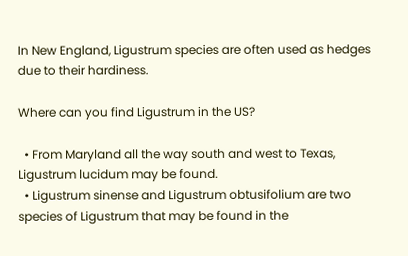In New England, Ligustrum species are often used as hedges due to their hardiness.

Where can you find Ligustrum in the US?

  • From Maryland all the way south and west to Texas, Ligustrum lucidum may be found.
  • Ligustrum sinense and Ligustrum obtusifolium are two species of Ligustrum that may be found in the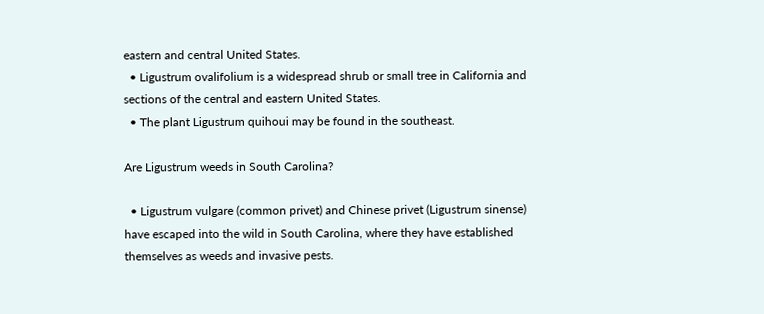eastern and central United States.
  • Ligustrum ovalifolium is a widespread shrub or small tree in California and sections of the central and eastern United States.
  • The plant Ligustrum quihoui may be found in the southeast.

Are Ligustrum weeds in South Carolina?

  • Ligustrum vulgare (common privet) and Chinese privet (Ligustrum sinense) have escaped into the wild in South Carolina, where they have established themselves as weeds and invasive pests.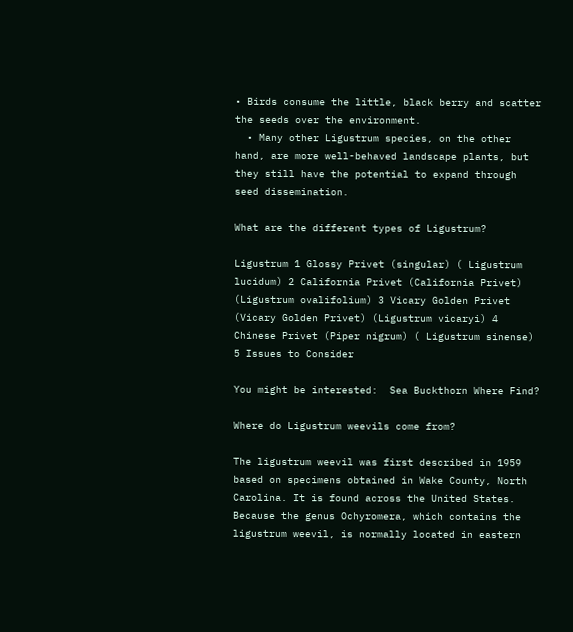• Birds consume the little, black berry and scatter the seeds over the environment.
  • Many other Ligustrum species, on the other hand, are more well-behaved landscape plants, but they still have the potential to expand through seed dissemination.

What are the different types of Ligustrum?

Ligustrum 1 Glossy Privet (singular) ( Ligustrum lucidum) 2 California Privet (California Privet) (Ligustrum ovalifolium) 3 Vicary Golden Privet (Vicary Golden Privet) (Ligustrum vicaryi) 4 Chinese Privet (Piper nigrum) ( Ligustrum sinense) 5 Issues to Consider

You might be interested:  Sea Buckthorn Where Find?

Where do Ligustrum weevils come from?

The ligustrum weevil was first described in 1959 based on specimens obtained in Wake County, North Carolina. It is found across the United States. Because the genus Ochyromera, which contains the ligustrum weevil, is normally located in eastern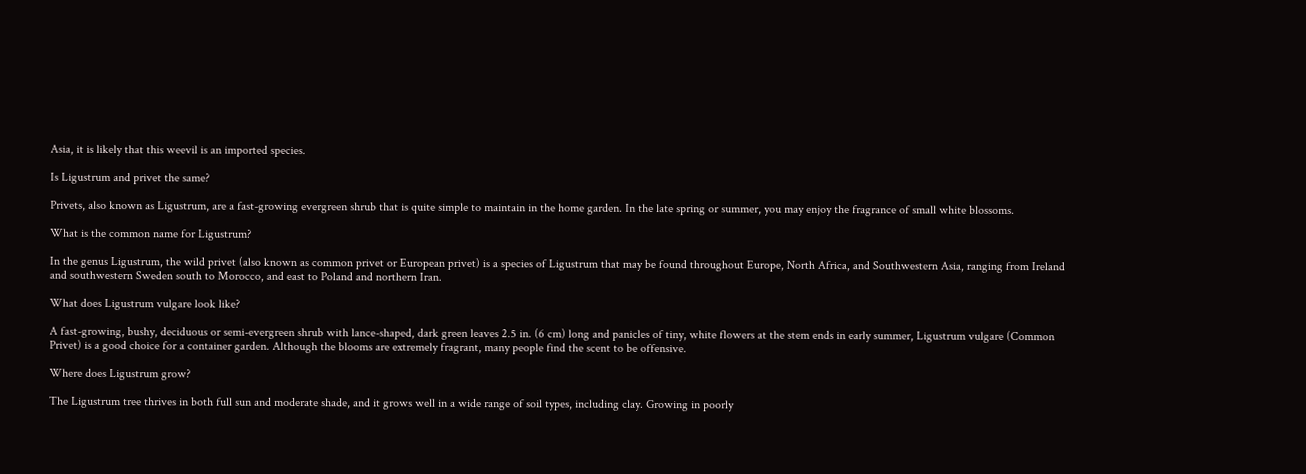Asia, it is likely that this weevil is an imported species.

Is Ligustrum and privet the same?

Privets, also known as Ligustrum, are a fast-growing evergreen shrub that is quite simple to maintain in the home garden. In the late spring or summer, you may enjoy the fragrance of small white blossoms.

What is the common name for Ligustrum?

In the genus Ligustrum, the wild privet (also known as common privet or European privet) is a species of Ligustrum that may be found throughout Europe, North Africa, and Southwestern Asia, ranging from Ireland and southwestern Sweden south to Morocco, and east to Poland and northern Iran.

What does Ligustrum vulgare look like?

A fast-growing, bushy, deciduous or semi-evergreen shrub with lance-shaped, dark green leaves 2.5 in. (6 cm) long and panicles of tiny, white flowers at the stem ends in early summer, Ligustrum vulgare (Common Privet) is a good choice for a container garden. Although the blooms are extremely fragrant, many people find the scent to be offensive.

Where does Ligustrum grow?

The Ligustrum tree thrives in both full sun and moderate shade, and it grows well in a wide range of soil types, including clay. Growing in poorly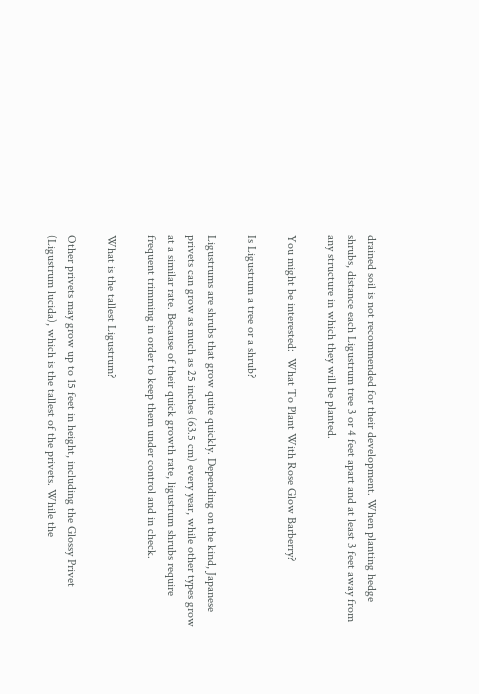drained soil is not recommended for their development. When planting hedge shrubs, distance each Ligustrum tree 3 or 4 feet apart and at least 3 feet away from any structure in which they will be planted.

You might be interested:  What To Plant With Rose Glow Barberry?

Is Ligustrum a tree or a shrub?

Ligustrums are shrubs that grow quite quickly. Depending on the kind, Japanese privets can grow as much as 25 inches (63.5 cm) every year, while other types grow at a similar rate. Because of their quick growth rate, ligustrum shrubs require frequent trimming in order to keep them under control and in check.

What is the tallest Ligustrum?

Other privets may grow up to 15 feet in height, including the Glossy Privet (Ligustrum lucida), which is the tallest of the privets. While the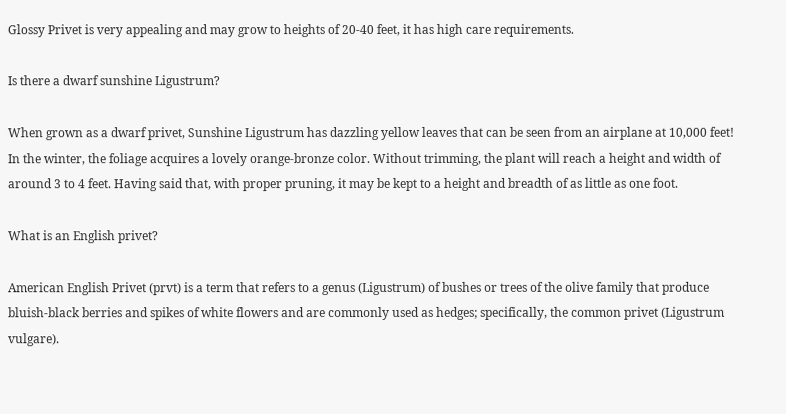Glossy Privet is very appealing and may grow to heights of 20-40 feet, it has high care requirements.

Is there a dwarf sunshine Ligustrum?

When grown as a dwarf privet, Sunshine Ligustrum has dazzling yellow leaves that can be seen from an airplane at 10,000 feet! In the winter, the foliage acquires a lovely orange-bronze color. Without trimming, the plant will reach a height and width of around 3 to 4 feet. Having said that, with proper pruning, it may be kept to a height and breadth of as little as one foot.

What is an English privet?

American English Privet (prvt) is a term that refers to a genus (Ligustrum) of bushes or trees of the olive family that produce bluish-black berries and spikes of white flowers and are commonly used as hedges; specifically, the common privet (Ligustrum vulgare).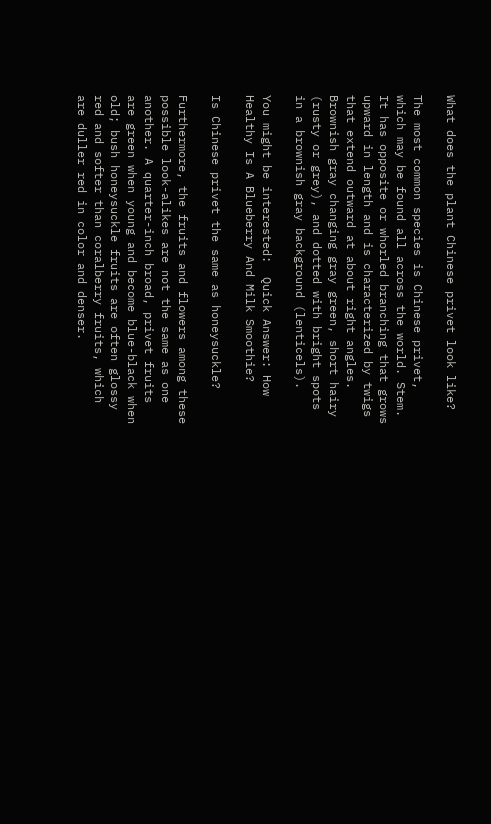What does the plant Chinese privet look like?

The most common species is Chinese privet, which may be found all across the world. Stem. It has opposite or whorled branching that grows upward in length and is characterized by twigs that extend outward at about right angles. Brownish gray changing gray green, short hairy (rusty or grey), and dotted with bright spots in a brownish gray background (lenticels).

You might be interested:  Quick Answer: How Healthy Is A Blueberry And Milk Smoothie?

Is Chinese privet the same as honeysuckle?

Furthermore, the fruits and flowers among these possible look-alikes are not the same as one another. A quarter-inch broad, privet fruits are green when young and become blue-black when old; bush honeysuckle fruits are often glossy red and softer than coralberry fruits, which are duller red in color and denser.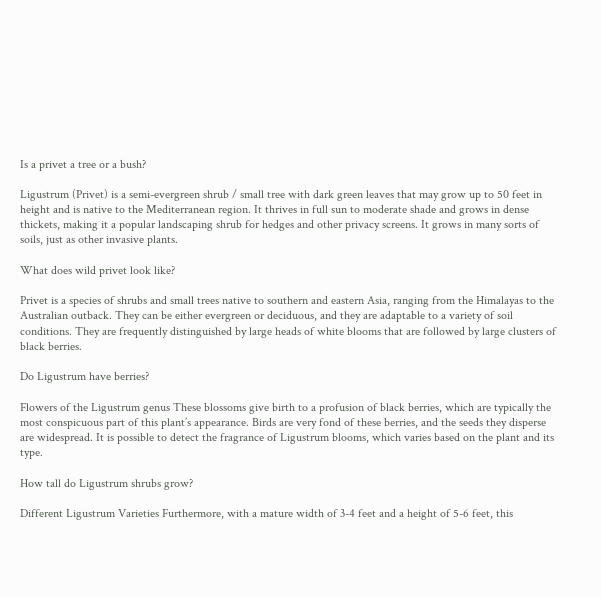Is a privet a tree or a bush?

Ligustrum (Privet) is a semi-evergreen shrub / small tree with dark green leaves that may grow up to 50 feet in height and is native to the Mediterranean region. It thrives in full sun to moderate shade and grows in dense thickets, making it a popular landscaping shrub for hedges and other privacy screens. It grows in many sorts of soils, just as other invasive plants.

What does wild privet look like?

Privet is a species of shrubs and small trees native to southern and eastern Asia, ranging from the Himalayas to the Australian outback. They can be either evergreen or deciduous, and they are adaptable to a variety of soil conditions. They are frequently distinguished by large heads of white blooms that are followed by large clusters of black berries.

Do Ligustrum have berries?

Flowers of the Ligustrum genus These blossoms give birth to a profusion of black berries, which are typically the most conspicuous part of this plant’s appearance. Birds are very fond of these berries, and the seeds they disperse are widespread. It is possible to detect the fragrance of Ligustrum blooms, which varies based on the plant and its type.

How tall do Ligustrum shrubs grow?

Different Ligustrum Varieties Furthermore, with a mature width of 3-4 feet and a height of 5-6 feet, this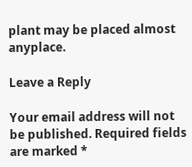plant may be placed almost anyplace.

Leave a Reply

Your email address will not be published. Required fields are marked *